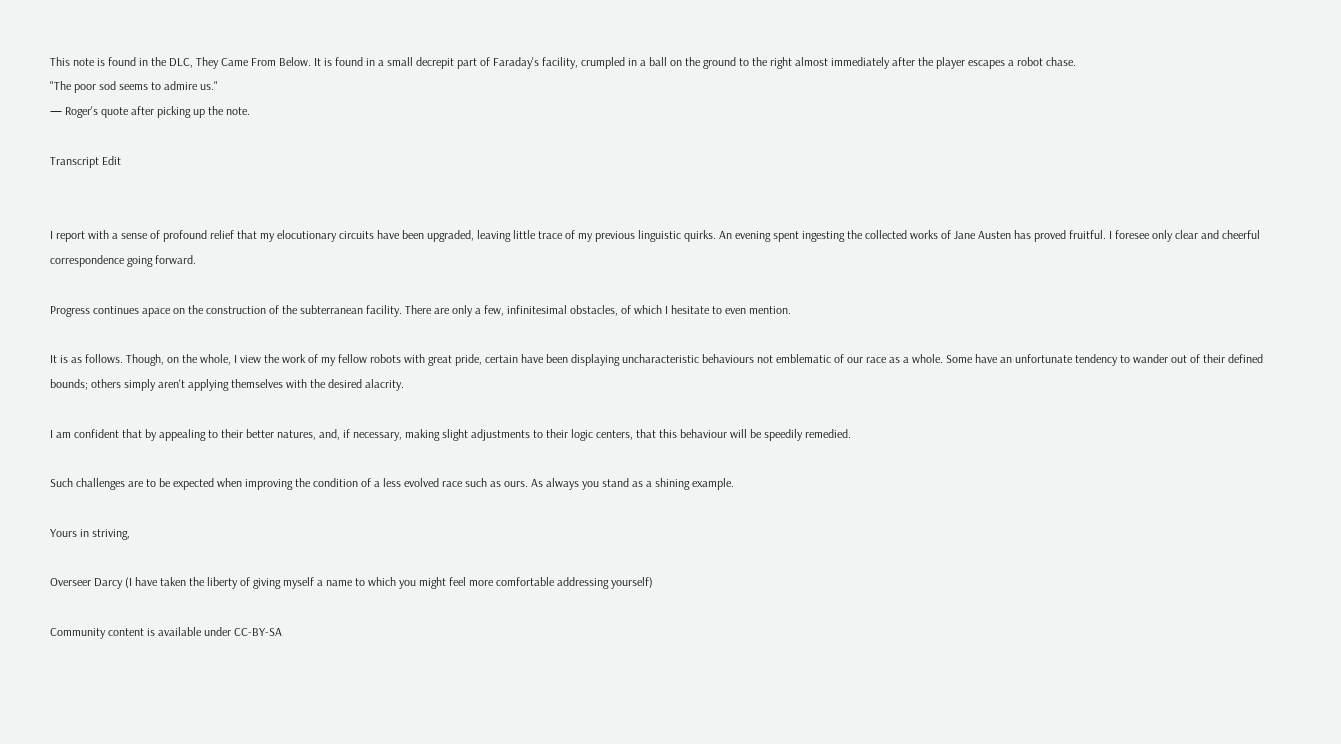This note is found in the DLC, They Came From Below. It is found in a small decrepit part of Faraday's facility, crumpled in a ball on the ground to the right almost immediately after the player escapes a robot chase.
"The poor sod seems to admire us."
— Roger's quote after picking up the note.

Transcript Edit


I report with a sense of profound relief that my elocutionary circuits have been upgraded, leaving little trace of my previous linguistic quirks. An evening spent ingesting the collected works of Jane Austen has proved fruitful. I foresee only clear and cheerful correspondence going forward.

Progress continues apace on the construction of the subterranean facility. There are only a few, infinitesimal obstacles, of which I hesitate to even mention.

It is as follows. Though, on the whole, I view the work of my fellow robots with great pride, certain have been displaying uncharacteristic behaviours not emblematic of our race as a whole. Some have an unfortunate tendency to wander out of their defined bounds; others simply aren't applying themselves with the desired alacrity.

I am confident that by appealing to their better natures, and, if necessary, making slight adjustments to their logic centers, that this behaviour will be speedily remedied.

Such challenges are to be expected when improving the condition of a less evolved race such as ours. As always you stand as a shining example.

Yours in striving,

Overseer Darcy (I have taken the liberty of giving myself a name to which you might feel more comfortable addressing yourself)

Community content is available under CC-BY-SA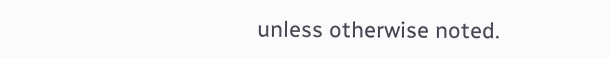unless otherwise noted.